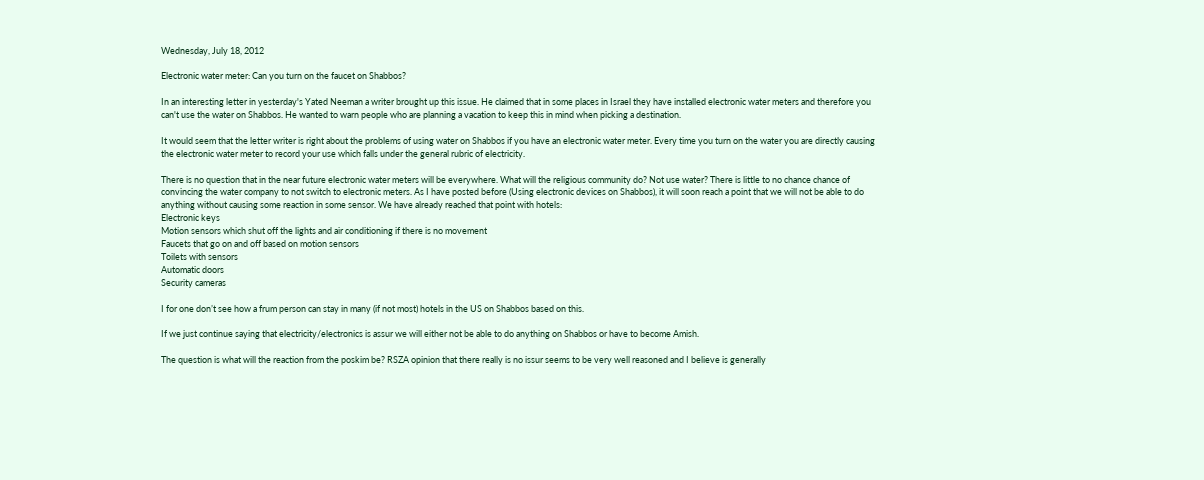Wednesday, July 18, 2012

Electronic water meter: Can you turn on the faucet on Shabbos?

In an interesting letter in yesterday's Yated Neeman a writer brought up this issue. He claimed that in some places in Israel they have installed electronic water meters and therefore you can't use the water on Shabbos. He wanted to warn people who are planning a vacation to keep this in mind when picking a destination.

It would seem that the letter writer is right about the problems of using water on Shabbos if you have an electronic water meter. Every time you turn on the water you are directly causing the electronic water meter to record your use which falls under the general rubric of electricity.

There is no question that in the near future electronic water meters will be everywhere. What will the religious community do? Not use water? There is little to no chance chance of convincing the water company to not switch to electronic meters. As I have posted before (Using electronic devices on Shabbos), it will soon reach a point that we will not be able to do anything without causing some reaction in some sensor. We have already reached that point with hotels:
Electronic keys
Motion sensors which shut off the lights and air conditioning if there is no movement
Faucets that go on and off based on motion sensors
Toilets with sensors
Automatic doors
Security cameras

I for one don’t see how a frum person can stay in many (if not most) hotels in the US on Shabbos based on this.

If we just continue saying that electricity/electronics is assur we will either not be able to do anything on Shabbos or have to become Amish.

The question is what will the reaction from the poskim be? RSZA opinion that there really is no issur seems to be very well reasoned and I believe is generally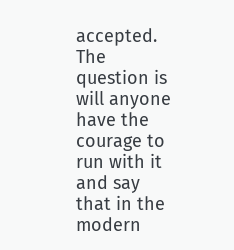accepted. The question is will anyone have the courage to run with it and say that in the modern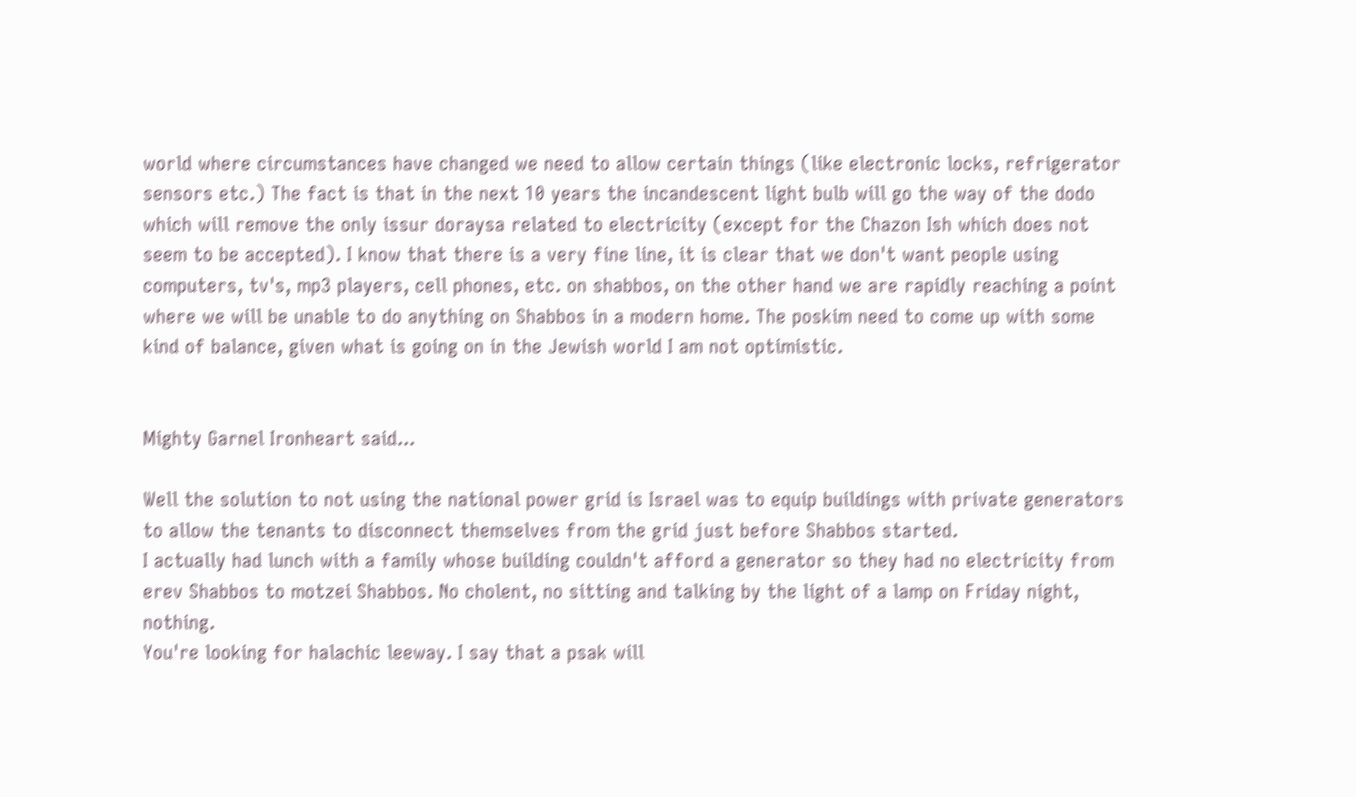world where circumstances have changed we need to allow certain things (like electronic locks, refrigerator sensors etc.) The fact is that in the next 10 years the incandescent light bulb will go the way of the dodo which will remove the only issur doraysa related to electricity (except for the Chazon Ish which does not seem to be accepted). I know that there is a very fine line, it is clear that we don't want people using computers, tv's, mp3 players, cell phones, etc. on shabbos, on the other hand we are rapidly reaching a point where we will be unable to do anything on Shabbos in a modern home. The poskim need to come up with some kind of balance, given what is going on in the Jewish world I am not optimistic.


Mighty Garnel Ironheart said...

Well the solution to not using the national power grid is Israel was to equip buildings with private generators to allow the tenants to disconnect themselves from the grid just before Shabbos started.
I actually had lunch with a family whose building couldn't afford a generator so they had no electricity from erev Shabbos to motzei Shabbos. No cholent, no sitting and talking by the light of a lamp on Friday night, nothing.
You're looking for halachic leeway. I say that a psak will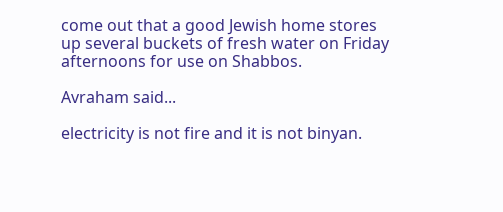come out that a good Jewish home stores up several buckets of fresh water on Friday afternoons for use on Shabbos.

Avraham said...

electricity is not fire and it is not binyan.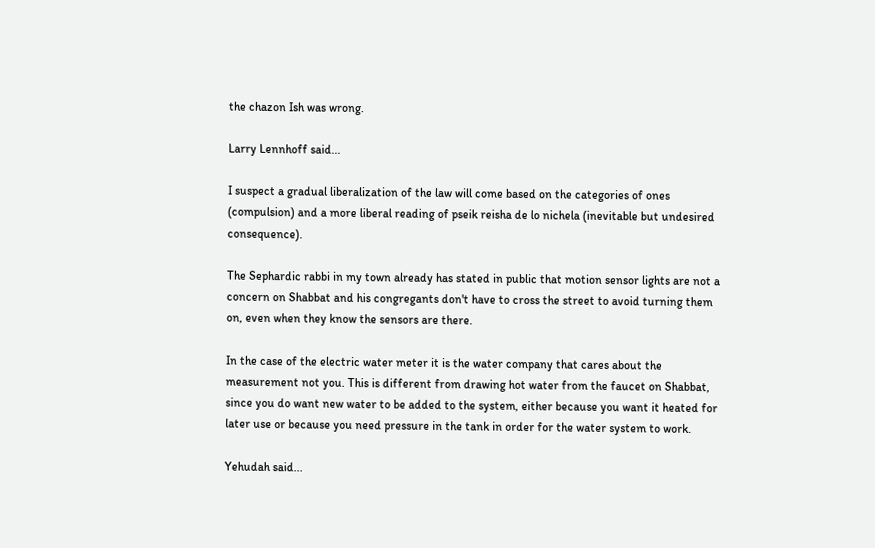the chazon Ish was wrong.

Larry Lennhoff said...

I suspect a gradual liberalization of the law will come based on the categories of ones (compulsion) and a more liberal reading of pseik reisha de lo nichela (inevitable but undesired consequence).

The Sephardic rabbi in my town already has stated in public that motion sensor lights are not a concern on Shabbat and his congregants don't have to cross the street to avoid turning them on, even when they know the sensors are there.

In the case of the electric water meter it is the water company that cares about the measurement not you. This is different from drawing hot water from the faucet on Shabbat, since you do want new water to be added to the system, either because you want it heated for later use or because you need pressure in the tank in order for the water system to work.

Yehudah said...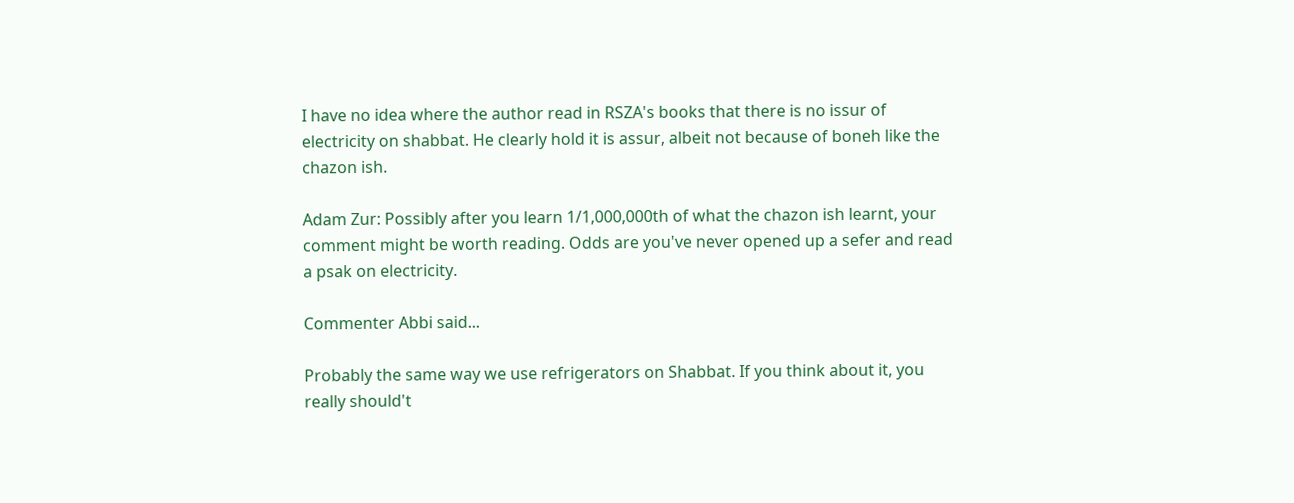I have no idea where the author read in RSZA's books that there is no issur of electricity on shabbat. He clearly hold it is assur, albeit not because of boneh like the chazon ish.

Adam Zur: Possibly after you learn 1/1,000,000th of what the chazon ish learnt, your comment might be worth reading. Odds are you've never opened up a sefer and read a psak on electricity.

Commenter Abbi said...

Probably the same way we use refrigerators on Shabbat. If you think about it, you really should't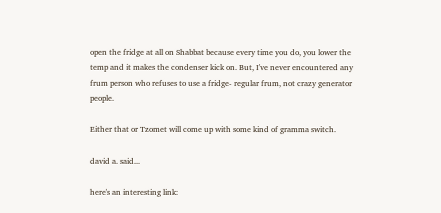open the fridge at all on Shabbat because every time you do, you lower the temp and it makes the condenser kick on. But, I've never encountered any frum person who refuses to use a fridge- regular frum, not crazy generator people.

Either that or Tzomet will come up with some kind of gramma switch.

david a. said...

here's an interesting link: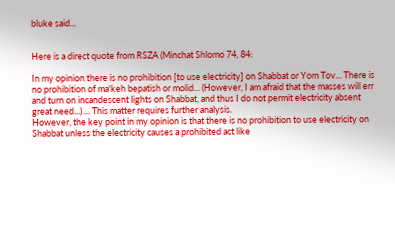bluke said...


Here is a direct quote from RSZA (Minchat Shlomo 74, 84:

In my opinion there is no prohibition [to use electricity] on Shabbat or Yom Tov... There is no prohibition of ma'keh bepatish or molid... (However, I am afraid that the masses will err and turn on incandescent lights on Shabbat, and thus I do not permit electricity absent great need...) ... This matter requires further analysis.
However, the key point in my opinion is that there is no prohibition to use electricity on Shabbat unless the electricity causes a prohibited act like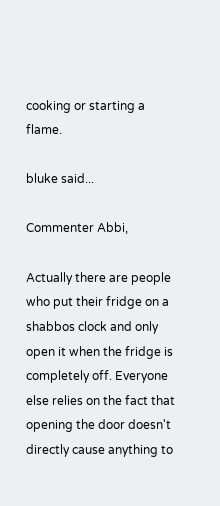cooking or starting a flame.

bluke said...

Commenter Abbi,

Actually there are people who put their fridge on a shabbos clock and only open it when the fridge is completely off. Everyone else relies on the fact that opening the door doesn't directly cause anything to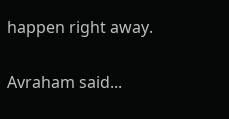happen right away.

Avraham said...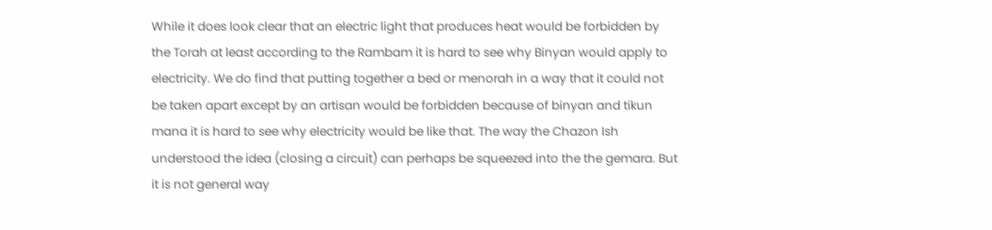While it does look clear that an electric light that produces heat would be forbidden by the Torah at least according to the Rambam it is hard to see why Binyan would apply to electricity. We do find that putting together a bed or menorah in a way that it could not be taken apart except by an artisan would be forbidden because of binyan and tikun mana it is hard to see why electricity would be like that. The way the Chazon Ish understood the idea (closing a circuit) can perhaps be squeezed into the the gemara. But it is not general way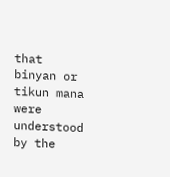that binyan or tikun mana were understood by the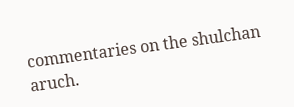commentaries on the shulchan aruch.